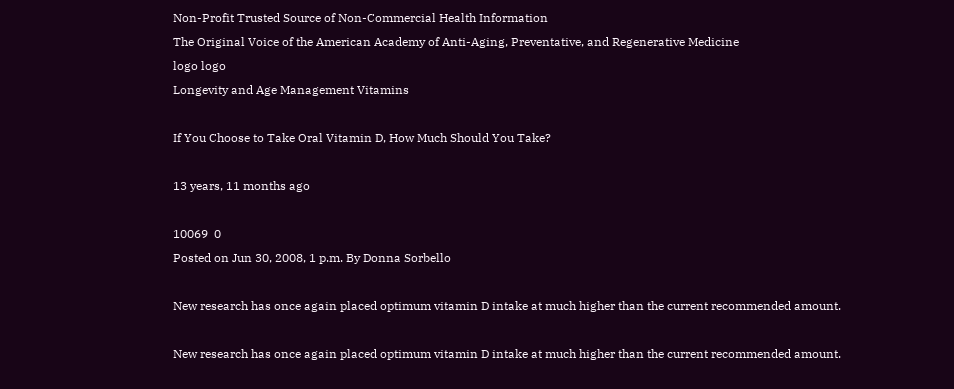Non-Profit Trusted Source of Non-Commercial Health Information
The Original Voice of the American Academy of Anti-Aging, Preventative, and Regenerative Medicine
logo logo
Longevity and Age Management Vitamins

If You Choose to Take Oral Vitamin D, How Much Should You Take?

13 years, 11 months ago

10069  0
Posted on Jun 30, 2008, 1 p.m. By Donna Sorbello

New research has once again placed optimum vitamin D intake at much higher than the current recommended amount.

New research has once again placed optimum vitamin D intake at much higher than the current recommended amount.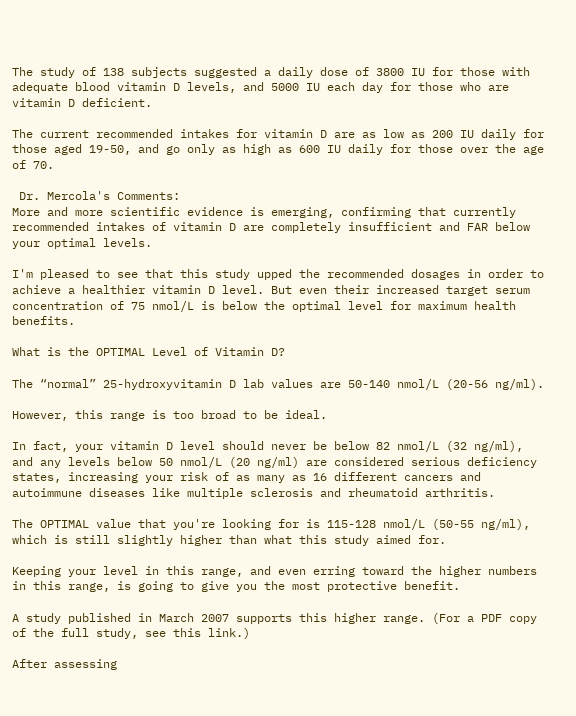The study of 138 subjects suggested a daily dose of 3800 IU for those with adequate blood vitamin D levels, and 5000 IU each day for those who are vitamin D deficient.

The current recommended intakes for vitamin D are as low as 200 IU daily for those aged 19-50, and go only as high as 600 IU daily for those over the age of 70.

 Dr. Mercola's Comments:
More and more scientific evidence is emerging, confirming that currently recommended intakes of vitamin D are completely insufficient and FAR below your optimal levels.

I'm pleased to see that this study upped the recommended dosages in order to achieve a healthier vitamin D level. But even their increased target serum concentration of 75 nmol/L is below the optimal level for maximum health benefits.

What is the OPTIMAL Level of Vitamin D?

The “normal” 25-hydroxyvitamin D lab values are 50-140 nmol/L (20-56 ng/ml).

However, this range is too broad to be ideal.

In fact, your vitamin D level should never be below 82 nmol/L (32 ng/ml), and any levels below 50 nmol/L (20 ng/ml) are considered serious deficiency states, increasing your risk of as many as 16 different cancers and autoimmune diseases like multiple sclerosis and rheumatoid arthritis.

The OPTIMAL value that you're looking for is 115-128 nmol/L (50-55 ng/ml), which is still slightly higher than what this study aimed for.

Keeping your level in this range, and even erring toward the higher numbers in this range, is going to give you the most protective benefit.

A study published in March 2007 supports this higher range. (For a PDF copy of the full study, see this link.)

After assessing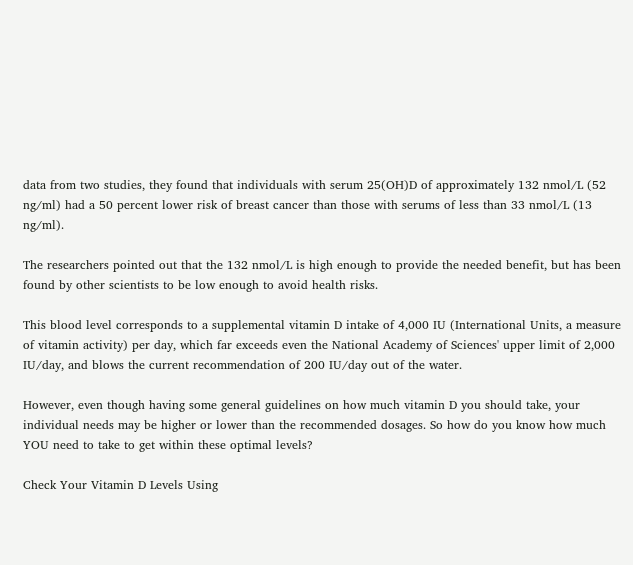data from two studies, they found that individuals with serum 25(OH)D of approximately 132 nmol/L (52 ng/ml) had a 50 percent lower risk of breast cancer than those with serums of less than 33 nmol/L (13 ng/ml).

The researchers pointed out that the 132 nmol/L is high enough to provide the needed benefit, but has been found by other scientists to be low enough to avoid health risks.

This blood level corresponds to a supplemental vitamin D intake of 4,000 IU (International Units, a measure of vitamin activity) per day, which far exceeds even the National Academy of Sciences' upper limit of 2,000 IU/day, and blows the current recommendation of 200 IU/day out of the water.

However, even though having some general guidelines on how much vitamin D you should take, your individual needs may be higher or lower than the recommended dosages. So how do you know how much YOU need to take to get within these optimal levels?

Check Your Vitamin D Levels Using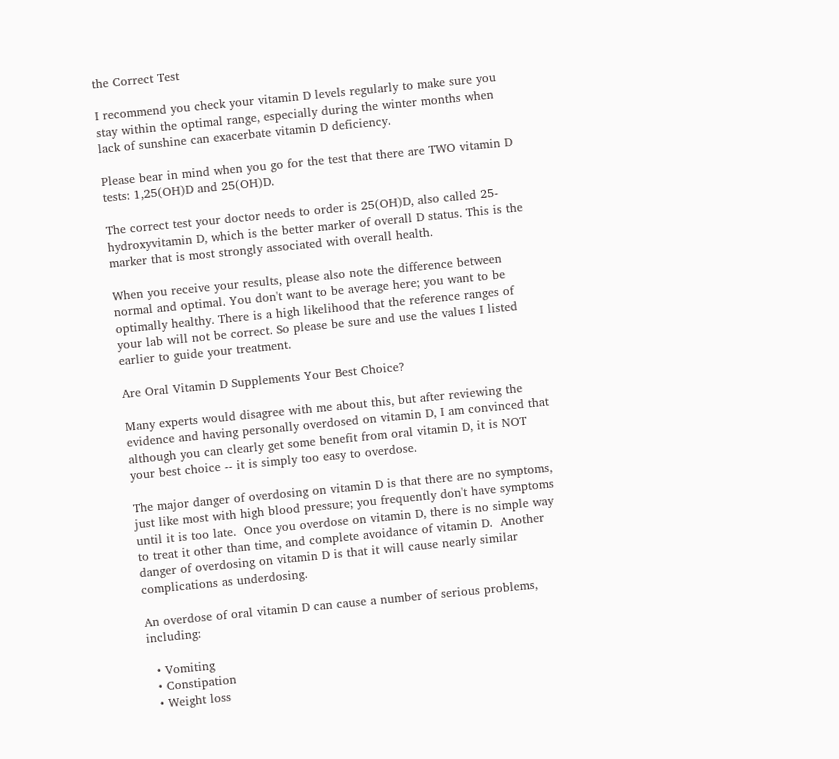the Correct Test

I recommend you check your vitamin D levels regularly to make sure you stay within the optimal range, especially during the winter months when lack of sunshine can exacerbate vitamin D deficiency.

Please bear in mind when you go for the test that there are TWO vitamin D tests: 1,25(OH)D and 25(OH)D.

The correct test your doctor needs to order is 25(OH)D, also called 25-hydroxyvitamin D, which is the better marker of overall D status. This is the marker that is most strongly associated with overall health.

When you receive your results, please also note the difference between normal and optimal. You don't want to be average here; you want to be optimally healthy. There is a high likelihood that the reference ranges of your lab will not be correct. So please be sure and use the values I listed earlier to guide your treatment.

Are Oral Vitamin D Supplements Your Best Choice?

Many experts would disagree with me about this, but after reviewing the evidence and having personally overdosed on vitamin D, I am convinced that although you can clearly get some benefit from oral vitamin D, it is NOT your best choice -- it is simply too easy to overdose.

The major danger of overdosing on vitamin D is that there are no symptoms, just like most with high blood pressure; you frequently don't have symptoms until it is too late.  Once you overdose on vitamin D, there is no simple way to treat it other than time, and complete avoidance of vitamin D.  Another danger of overdosing on vitamin D is that it will cause nearly similar complications as underdosing.

An overdose of oral vitamin D can cause a number of serious problems, including:

  • Vomiting
  • Constipation
  • Weight loss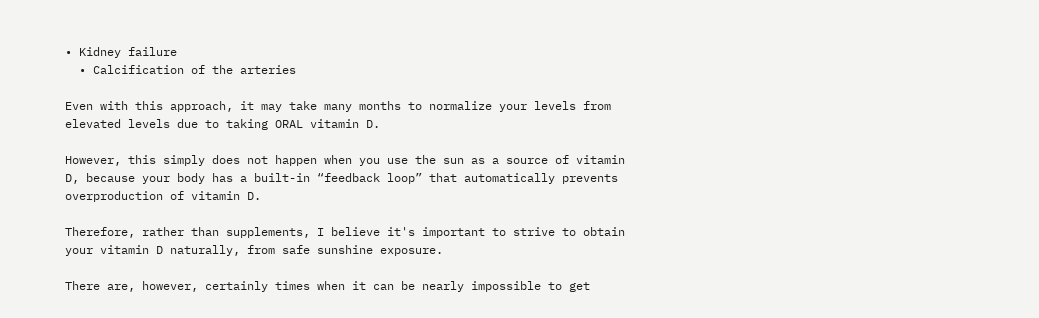• Kidney failure
  • Calcification of the arteries

Even with this approach, it may take many months to normalize your levels from elevated levels due to taking ORAL vitamin D.

However, this simply does not happen when you use the sun as a source of vitamin D, because your body has a built-in “feedback loop” that automatically prevents overproduction of vitamin D.

Therefore, rather than supplements, I believe it's important to strive to obtain your vitamin D naturally, from safe sunshine exposure.

There are, however, certainly times when it can be nearly impossible to get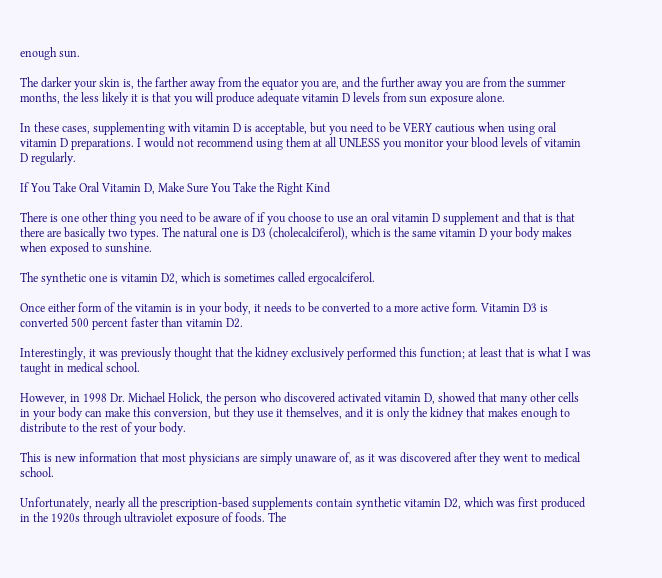enough sun.

The darker your skin is, the farther away from the equator you are, and the further away you are from the summer months, the less likely it is that you will produce adequate vitamin D levels from sun exposure alone.

In these cases, supplementing with vitamin D is acceptable, but you need to be VERY cautious when using oral vitamin D preparations. I would not recommend using them at all UNLESS you monitor your blood levels of vitamin D regularly.

If You Take Oral Vitamin D, Make Sure You Take the Right Kind

There is one other thing you need to be aware of if you choose to use an oral vitamin D supplement and that is that there are basically two types. The natural one is D3 (cholecalciferol), which is the same vitamin D your body makes when exposed to sunshine.

The synthetic one is vitamin D2, which is sometimes called ergocalciferol.

Once either form of the vitamin is in your body, it needs to be converted to a more active form. Vitamin D3 is converted 500 percent faster than vitamin D2.

Interestingly, it was previously thought that the kidney exclusively performed this function; at least that is what I was taught in medical school.

However, in 1998 Dr. Michael Holick, the person who discovered activated vitamin D, showed that many other cells in your body can make this conversion, but they use it themselves, and it is only the kidney that makes enough to distribute to the rest of your body.

This is new information that most physicians are simply unaware of, as it was discovered after they went to medical school.

Unfortunately, nearly all the prescription-based supplements contain synthetic vitamin D2, which was first produced in the 1920s through ultraviolet exposure of foods. The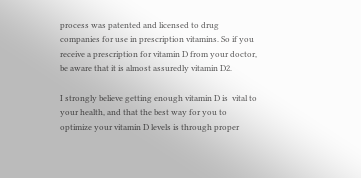process was patented and licensed to drug companies for use in prescription vitamins. So if you receive a prescription for vitamin D from your doctor, be aware that it is almost assuredly vitamin D2.

I strongly believe getting enough vitamin D is  vital to your health, and that the best way for you to optimize your vitamin D levels is through proper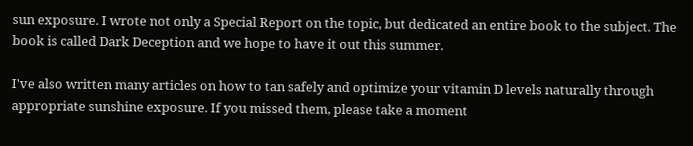sun exposure. I wrote not only a Special Report on the topic, but dedicated an entire book to the subject. The book is called Dark Deception and we hope to have it out this summer.

I've also written many articles on how to tan safely and optimize your vitamin D levels naturally through appropriate sunshine exposure. If you missed them, please take a moment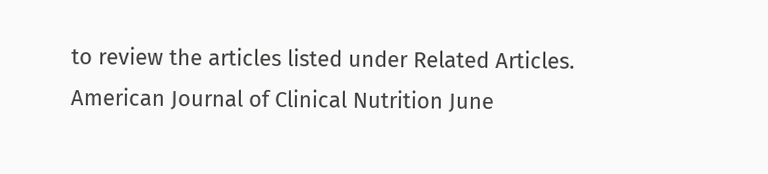to review the articles listed under Related Articles.
American Journal of Clinical Nutrition June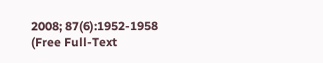2008; 87(6):1952-1958 (Free Full-Text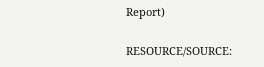Report)

RESOURCE/SOURCE: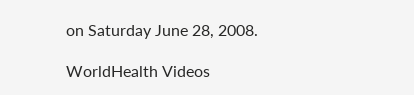on Saturday June 28, 2008.

WorldHealth Videos